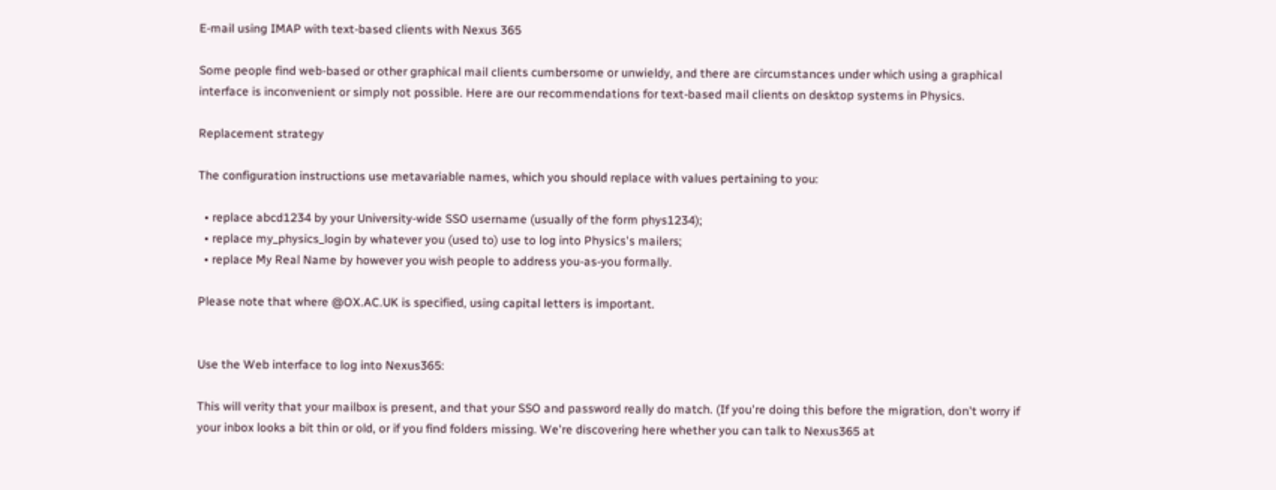E-mail using IMAP with text-based clients with Nexus 365

Some people find web-based or other graphical mail clients cumbersome or unwieldy, and there are circumstances under which using a graphical interface is inconvenient or simply not possible. Here are our recommendations for text-based mail clients on desktop systems in Physics.

Replacement strategy

The configuration instructions use metavariable names, which you should replace with values pertaining to you:

  • replace abcd1234 by your University-wide SSO username (usually of the form phys1234);
  • replace my_physics_login by whatever you (used to) use to log into Physics's mailers;
  • replace My Real Name by however you wish people to address you-as-you formally.

Please note that where @OX.AC.UK is specified, using capital letters is important.


Use the Web interface to log into Nexus365:

This will verity that your mailbox is present, and that your SSO and password really do match. (If you're doing this before the migration, don't worry if your inbox looks a bit thin or old, or if you find folders missing. We're discovering here whether you can talk to Nexus365 at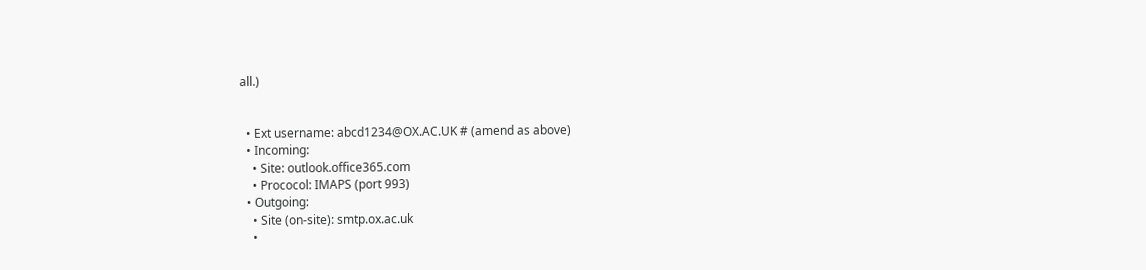all.)


  • Ext username: abcd1234@OX.AC.UK # (amend as above)
  • Incoming:
    • Site: outlook.office365.com
    • Prococol: IMAPS (port 993)
  • Outgoing:
    • Site (on-site): smtp.ox.ac.uk
    •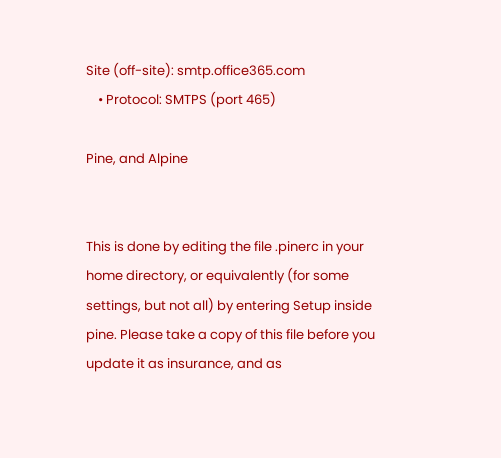Site (off-site): smtp.office365.com
    • Protocol: SMTPS (port 465)

Pine, and Alpine


This is done by editing the file .pinerc in your home directory, or equivalently (for some settings, but not all) by entering Setup inside pine. Please take a copy of this file before you update it as insurance, and as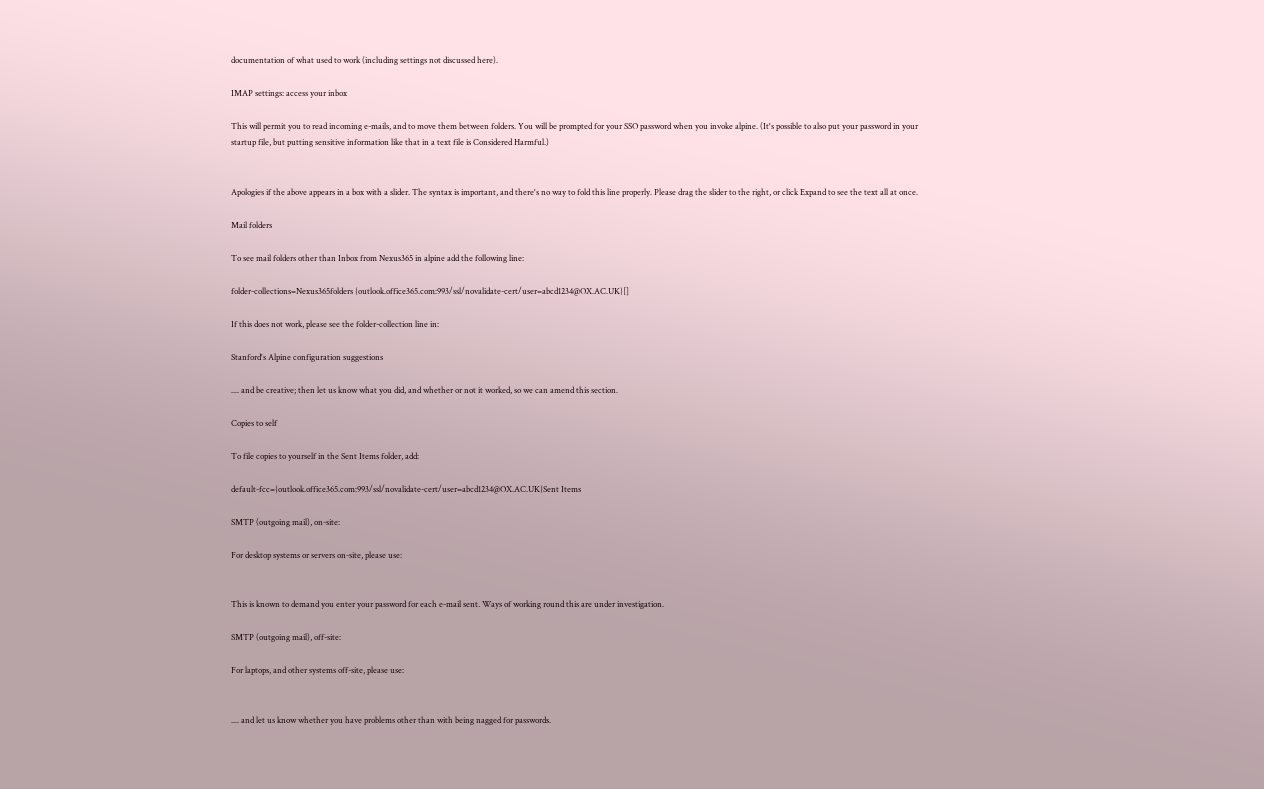documentation of what used to work (including settings not discussed here).

IMAP settings: access your inbox

This will permit you to read incoming e-mails, and to move them between folders. You will be prompted for your SSO password when you invoke alpine. (It's possible to also put your password in your startup file, but putting sensitive information like that in a text file is Considered Harmful.)


Apologies if the above appears in a box with a slider. The syntax is important, and there's no way to fold this line properly. Please drag the slider to the right, or click Expand to see the text all at once.

Mail folders

To see mail folders other than Inbox from Nexus365 in alpine add the following line:

folder-collections=Nexus365folders {outlook.office365.com:993/ssl/novalidate-cert/user=abcd1234@OX.AC.UK}[]

If this does not work, please see the folder-collection line in:

Stanford's Alpine configuration suggestions

.... and be creative; then let us know what you did, and whether or not it worked, so we can amend this section.

Copies to self

To file copies to yourself in the Sent Items folder, add:

default-fcc={outlook.office365.com:993/ssl/novalidate-cert/user=abcd1234@OX.AC.UK}Sent Items

SMTP (outgoing mail), on-site:

For desktop systems or servers on-site, please use:


This is known to demand you enter your password for each e-mail sent. Ways of working round this are under investigation.

SMTP (outgoing mail), off-site:

For laptops, and other systems off-site, please use:


.... and let us know whether you have problems other than with being nagged for passwords.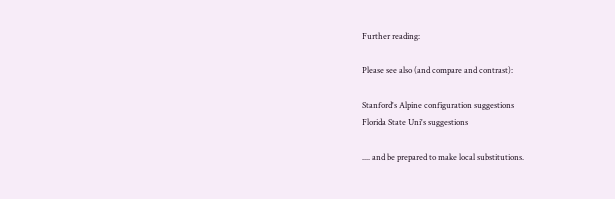Further reading:

Please see also (and compare and contrast):

Stanford's Alpine configuration suggestions
Florida State Uni's suggestions

.... and be prepared to make local substitutions.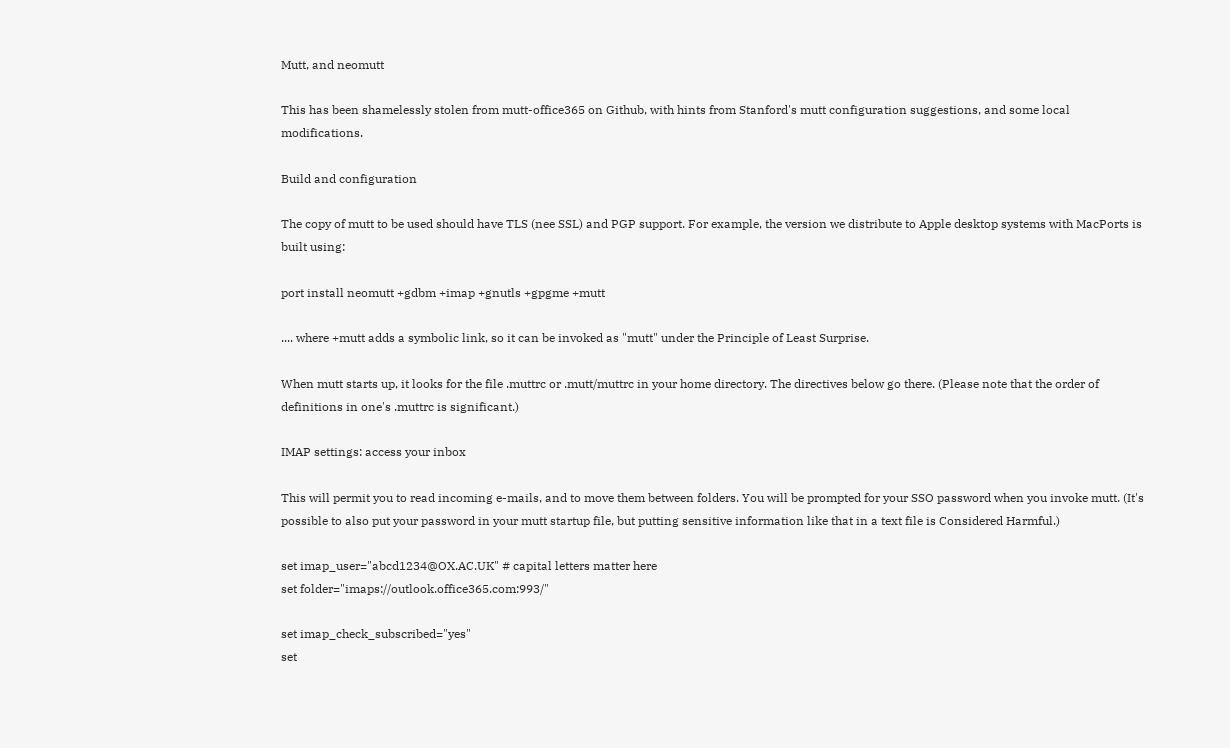Mutt, and neomutt

This has been shamelessly stolen from mutt-office365 on Github, with hints from Stanford's mutt configuration suggestions, and some local modifications.

Build and configuration

The copy of mutt to be used should have TLS (nee SSL) and PGP support. For example, the version we distribute to Apple desktop systems with MacPorts is built using:

port install neomutt +gdbm +imap +gnutls +gpgme +mutt

.... where +mutt adds a symbolic link, so it can be invoked as "mutt" under the Principle of Least Surprise.

When mutt starts up, it looks for the file .muttrc or .mutt/muttrc in your home directory. The directives below go there. (Please note that the order of definitions in one's .muttrc is significant.)

IMAP settings: access your inbox

This will permit you to read incoming e-mails, and to move them between folders. You will be prompted for your SSO password when you invoke mutt. (It's possible to also put your password in your mutt startup file, but putting sensitive information like that in a text file is Considered Harmful.)

set imap_user="abcd1234@OX.AC.UK" # capital letters matter here
set folder="imaps://outlook.office365.com:993/"

set imap_check_subscribed="yes"
set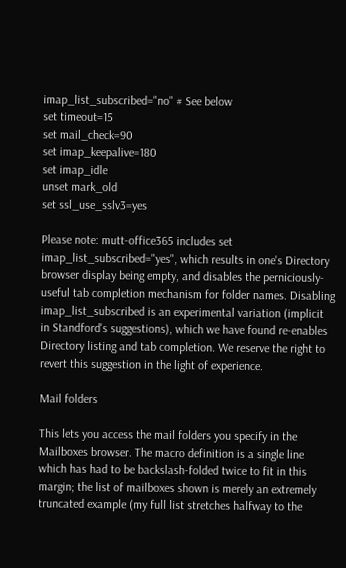imap_list_subscribed="no" # See below
set timeout=15
set mail_check=90
set imap_keepalive=180
set imap_idle
unset mark_old
set ssl_use_sslv3=yes

Please note: mutt-office365 includes set imap_list_subscribed="yes", which results in one's Directory browser display being empty, and disables the perniciously-useful tab completion mechanism for folder names. Disabling imap_list_subscribed is an experimental variation (implicit in Standford's suggestions), which we have found re-enables Directory listing and tab completion. We reserve the right to revert this suggestion in the light of experience.

Mail folders

This lets you access the mail folders you specify in the Mailboxes browser. The macro definition is a single line which has had to be backslash-folded twice to fit in this margin; the list of mailboxes shown is merely an extremely truncated example (my full list stretches halfway to the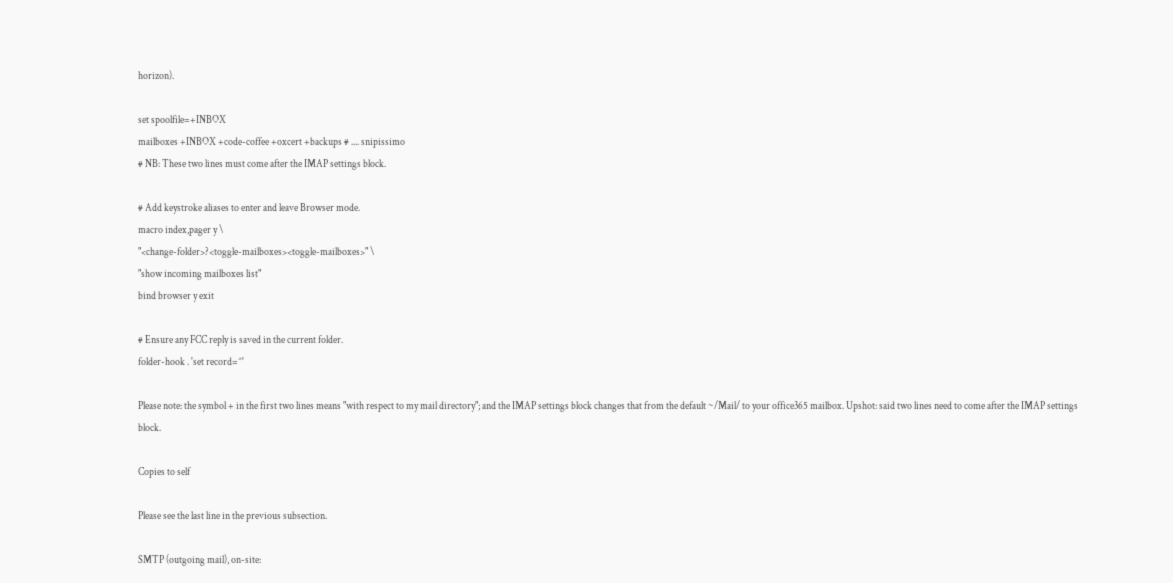horizon).

set spoolfile=+INBOX
mailboxes +INBOX +code-coffee +oxcert +backups # .... snipissimo
# NB: These two lines must come after the IMAP settings block.

# Add keystroke aliases to enter and leave Browser mode.
macro index,pager y \
"<change-folder>?<toggle-mailboxes><toggle-mailboxes>" \
"show incoming mailboxes list"
bind browser y exit

# Ensure any FCC reply is saved in the current folder.
folder-hook . 'set record=^'

Please note: the symbol + in the first two lines means "with respect to my mail directory"; and the IMAP settings block changes that from the default ~/Mail/ to your office365 mailbox. Upshot: said two lines need to come after the IMAP settings block.

Copies to self

Please see the last line in the previous subsection.

SMTP (outgoing mail), on-site: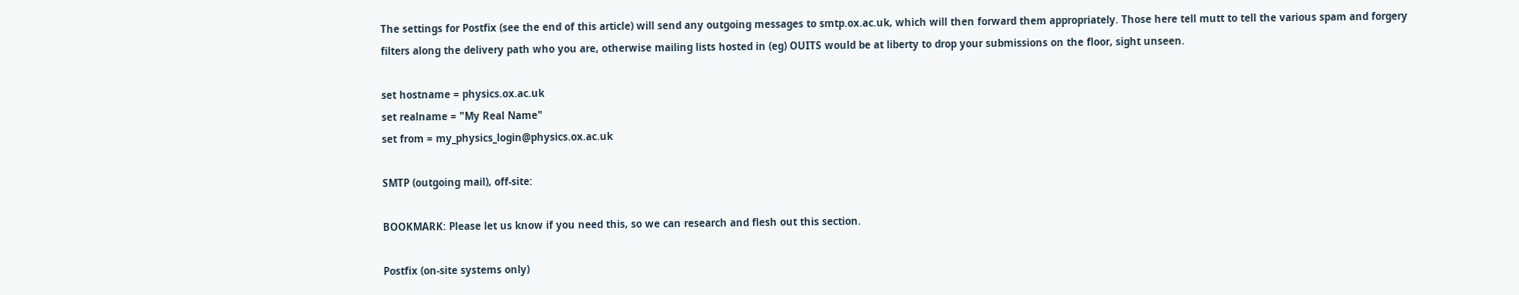The settings for Postfix (see the end of this article) will send any outgoing messages to smtp.ox.ac.uk, which will then forward them appropriately. Those here tell mutt to tell the various spam and forgery filters along the delivery path who you are, otherwise mailing lists hosted in (eg) OUITS would be at liberty to drop your submissions on the floor, sight unseen.

set hostname = physics.ox.ac.uk
set realname = "My Real Name"
set from = my_physics_login@physics.ox.ac.uk

SMTP (outgoing mail), off-site:

BOOKMARK: Please let us know if you need this, so we can research and flesh out this section.

Postfix (on-site systems only)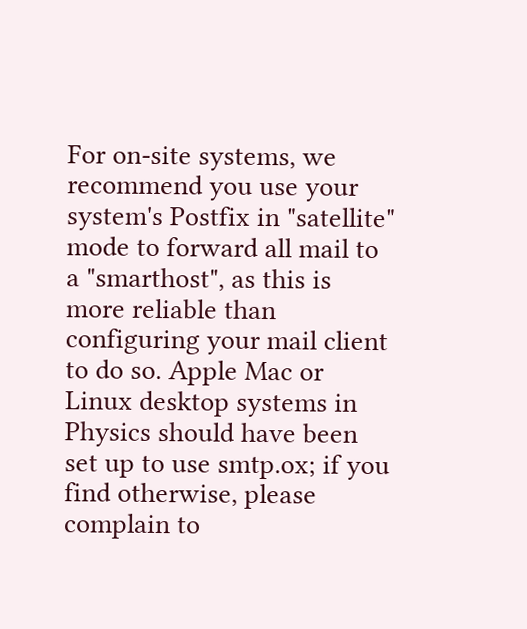For on-site systems, we recommend you use your system's Postfix in "satellite" mode to forward all mail to a "smarthost", as this is more reliable than configuring your mail client to do so. Apple Mac or Linux desktop systems in Physics should have been set up to use smtp.ox; if you find otherwise, please complain to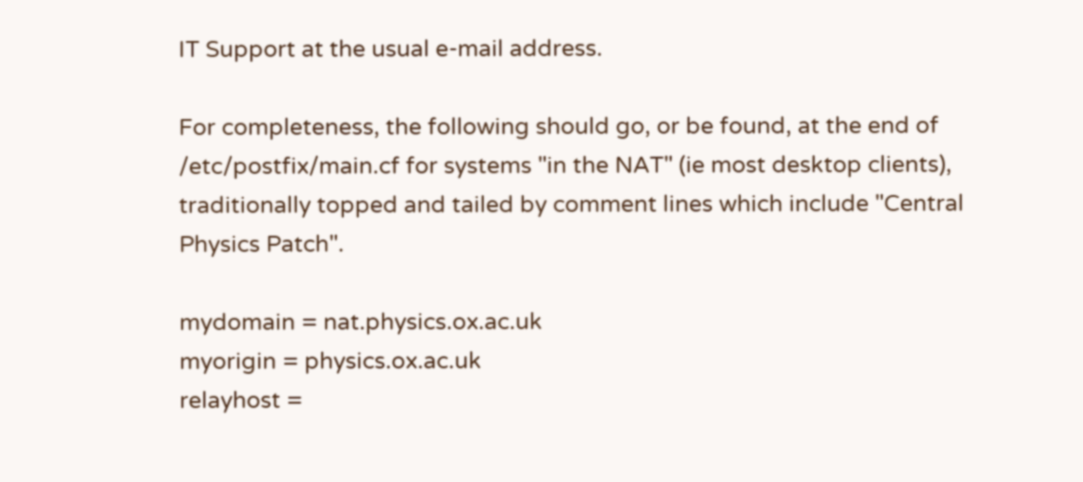IT Support at the usual e-mail address.

For completeness, the following should go, or be found, at the end of /etc/postfix/main.cf for systems "in the NAT" (ie most desktop clients), traditionally topped and tailed by comment lines which include "Central Physics Patch".

mydomain = nat.physics.ox.ac.uk
myorigin = physics.ox.ac.uk
relayhost =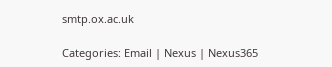smtp.ox.ac.uk

Categories: Email | Nexus | Nexus365